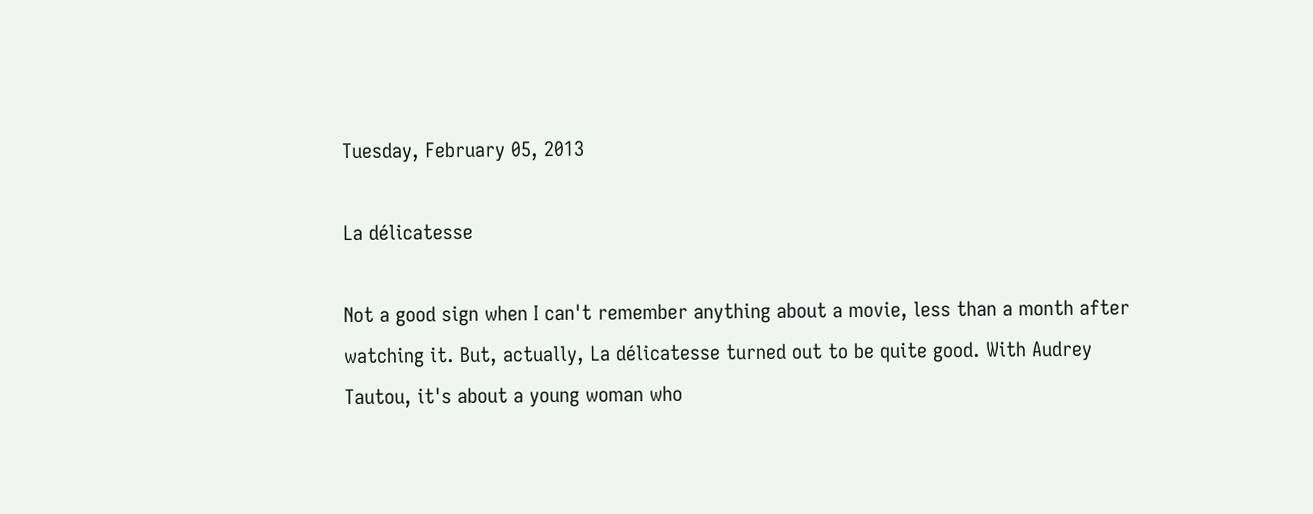Tuesday, February 05, 2013

La délicatesse

Not a good sign when I can't remember anything about a movie, less than a month after watching it. But, actually, La délicatesse turned out to be quite good. With Audrey Tautou, it's about a young woman who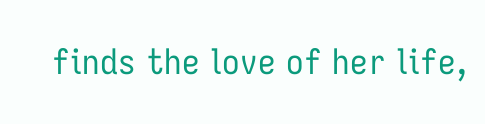finds the love of her life,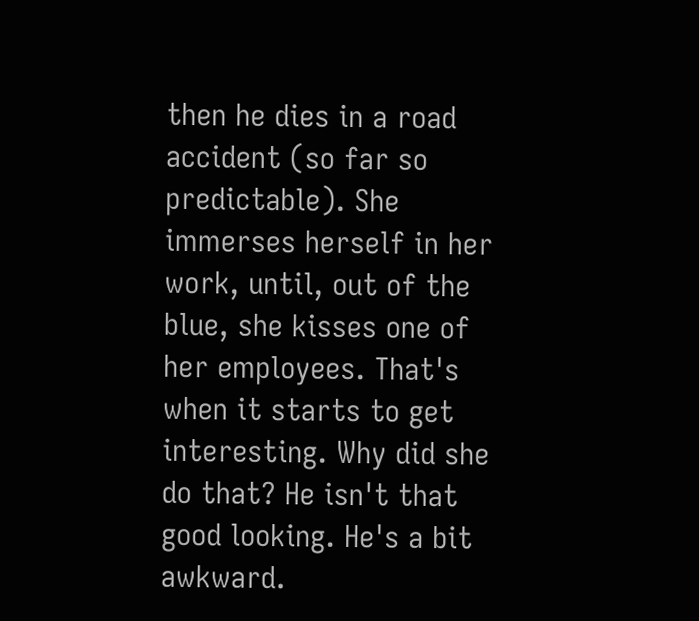then he dies in a road accident (so far so predictable). She immerses herself in her work, until, out of the blue, she kisses one of her employees. That's when it starts to get interesting. Why did she do that? He isn't that good looking. He's a bit awkward.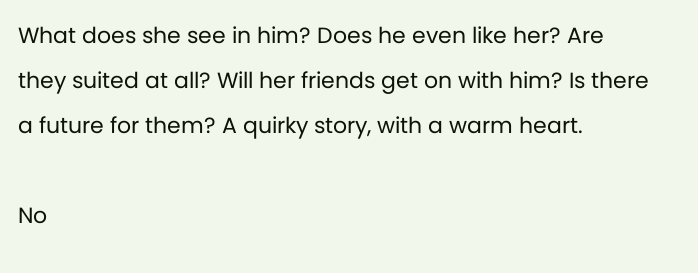What does she see in him? Does he even like her? Are they suited at all? Will her friends get on with him? Is there a future for them? A quirky story, with a warm heart.

No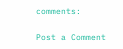comments:

Post a Comment